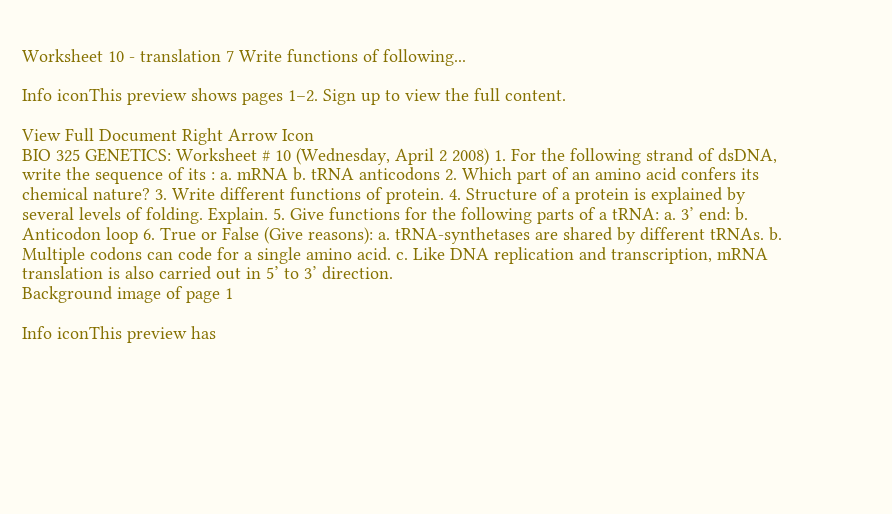Worksheet 10 - translation 7 Write functions of following...

Info iconThis preview shows pages 1–2. Sign up to view the full content.

View Full Document Right Arrow Icon
BIO 325 GENETICS: Worksheet # 10 (Wednesday, April 2 2008) 1. For the following strand of dsDNA, write the sequence of its : a. mRNA b. tRNA anticodons 2. Which part of an amino acid confers its chemical nature? 3. Write different functions of protein. 4. Structure of a protein is explained by several levels of folding. Explain. 5. Give functions for the following parts of a tRNA: a. 3’ end: b. Anticodon loop 6. True or False (Give reasons): a. tRNA-synthetases are shared by different tRNAs. b. Multiple codons can code for a single amino acid. c. Like DNA replication and transcription, mRNA translation is also carried out in 5’ to 3’ direction.
Background image of page 1

Info iconThis preview has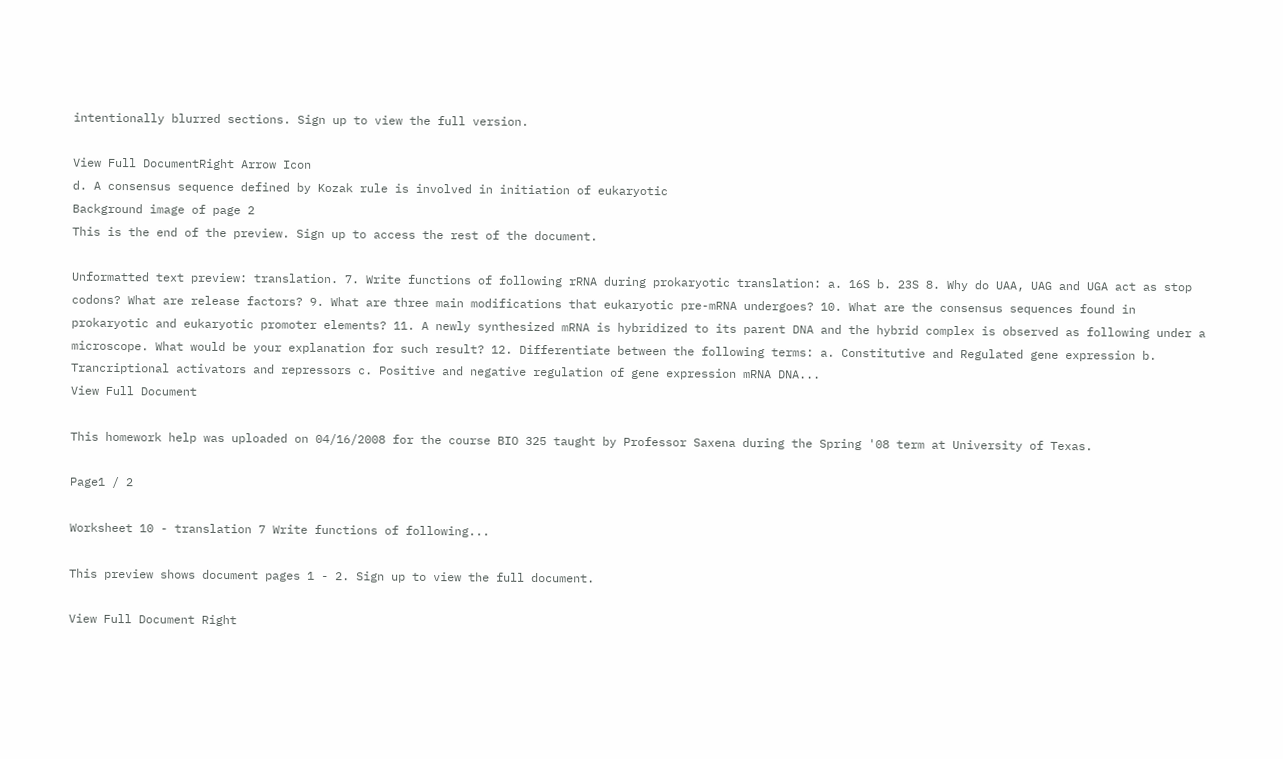intentionally blurred sections. Sign up to view the full version.

View Full DocumentRight Arrow Icon
d. A consensus sequence defined by Kozak rule is involved in initiation of eukaryotic
Background image of page 2
This is the end of the preview. Sign up to access the rest of the document.

Unformatted text preview: translation. 7. Write functions of following rRNA during prokaryotic translation: a. 16S b. 23S 8. Why do UAA, UAG and UGA act as stop codons? What are release factors? 9. What are three main modifications that eukaryotic pre-mRNA undergoes? 10. What are the consensus sequences found in prokaryotic and eukaryotic promoter elements? 11. A newly synthesized mRNA is hybridized to its parent DNA and the hybrid complex is observed as following under a microscope. What would be your explanation for such result? 12. Differentiate between the following terms: a. Constitutive and Regulated gene expression b. Trancriptional activators and repressors c. Positive and negative regulation of gene expression mRNA DNA...
View Full Document

This homework help was uploaded on 04/16/2008 for the course BIO 325 taught by Professor Saxena during the Spring '08 term at University of Texas.

Page1 / 2

Worksheet 10 - translation 7 Write functions of following...

This preview shows document pages 1 - 2. Sign up to view the full document.

View Full Document Right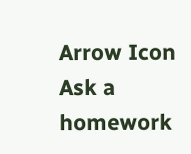Arrow Icon
Ask a homework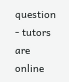question - tutors are online